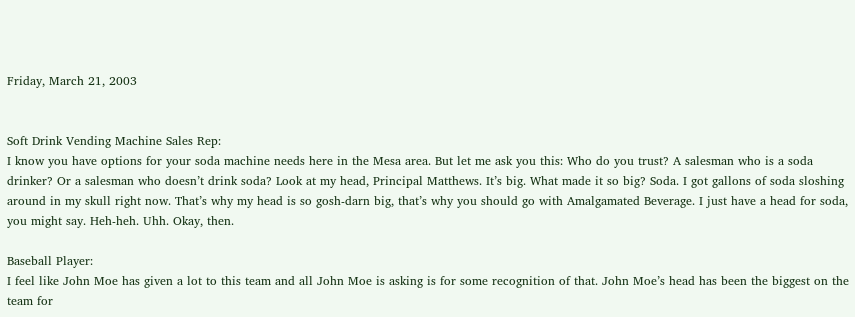Friday, March 21, 2003


Soft Drink Vending Machine Sales Rep:
I know you have options for your soda machine needs here in the Mesa area. But let me ask you this: Who do you trust? A salesman who is a soda drinker? Or a salesman who doesn’t drink soda? Look at my head, Principal Matthews. It’s big. What made it so big? Soda. I got gallons of soda sloshing around in my skull right now. That’s why my head is so gosh-darn big, that’s why you should go with Amalgamated Beverage. I just have a head for soda, you might say. Heh-heh. Uhh. Okay, then.

Baseball Player:
I feel like John Moe has given a lot to this team and all John Moe is asking is for some recognition of that. John Moe’s head has been the biggest on the team for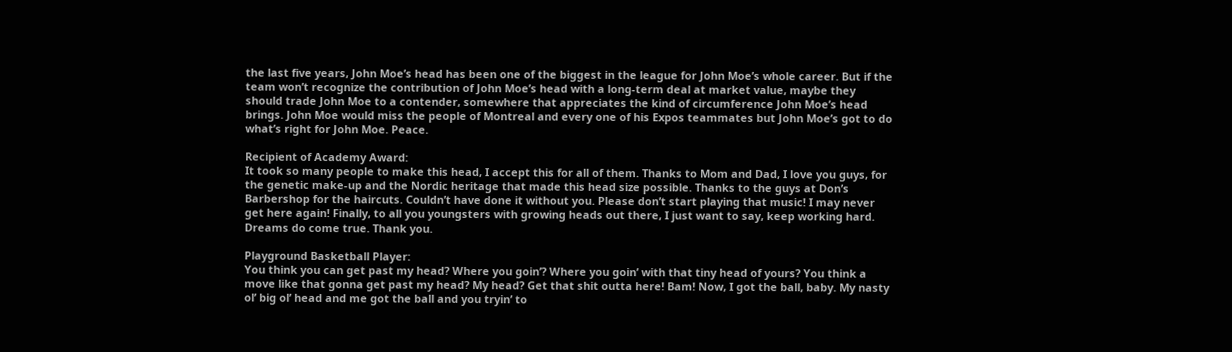the last five years, John Moe’s head has been one of the biggest in the league for John Moe’s whole career. But if the team won’t recognize the contribution of John Moe’s head with a long-term deal at market value, maybe they should trade John Moe to a contender, somewhere that appreciates the kind of circumference John Moe’s head brings. John Moe would miss the people of Montreal and every one of his Expos teammates but John Moe’s got to do what’s right for John Moe. Peace.

Recipient of Academy Award:
It took so many people to make this head, I accept this for all of them. Thanks to Mom and Dad, I love you guys, for the genetic make-up and the Nordic heritage that made this head size possible. Thanks to the guys at Don’s Barbershop for the haircuts. Couldn’t have done it without you. Please don’t start playing that music! I may never get here again! Finally, to all you youngsters with growing heads out there, I just want to say, keep working hard. Dreams do come true. Thank you.

Playground Basketball Player:
You think you can get past my head? Where you goin’? Where you goin’ with that tiny head of yours? You think a move like that gonna get past my head? My head? Get that shit outta here! Bam! Now, I got the ball, baby. My nasty ol’ big ol’ head and me got the ball and you tryin’ to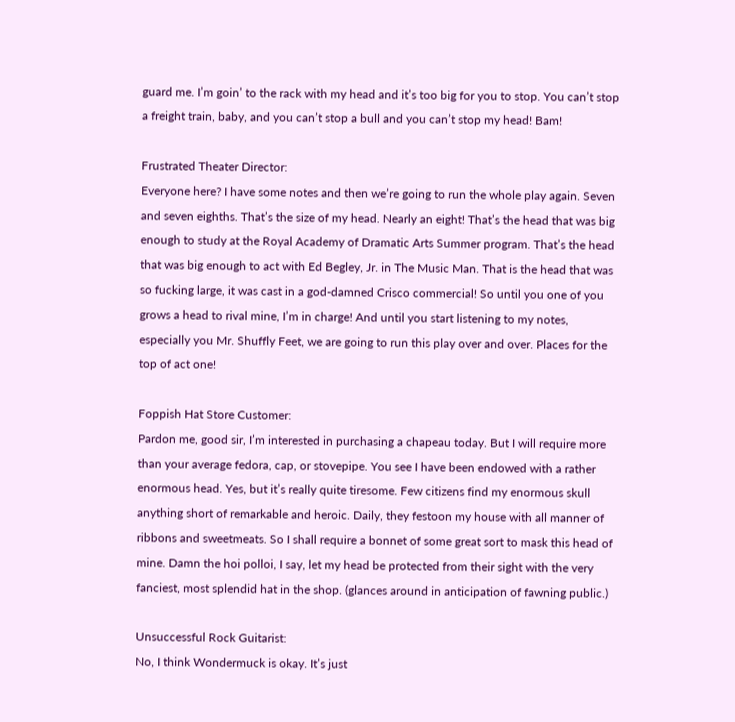guard me. I’m goin’ to the rack with my head and it’s too big for you to stop. You can’t stop a freight train, baby, and you can’t stop a bull and you can’t stop my head! Bam!

Frustrated Theater Director:
Everyone here? I have some notes and then we’re going to run the whole play again. Seven and seven eighths. That’s the size of my head. Nearly an eight! That’s the head that was big enough to study at the Royal Academy of Dramatic Arts Summer program. That’s the head that was big enough to act with Ed Begley, Jr. in The Music Man. That is the head that was so fucking large, it was cast in a god-damned Crisco commercial! So until you one of you grows a head to rival mine, I’m in charge! And until you start listening to my notes, especially you Mr. Shuffly Feet, we are going to run this play over and over. Places for the top of act one!

Foppish Hat Store Customer:
Pardon me, good sir, I’m interested in purchasing a chapeau today. But I will require more than your average fedora, cap, or stovepipe. You see I have been endowed with a rather enormous head. Yes, but it’s really quite tiresome. Few citizens find my enormous skull anything short of remarkable and heroic. Daily, they festoon my house with all manner of ribbons and sweetmeats. So I shall require a bonnet of some great sort to mask this head of mine. Damn the hoi polloi, I say, let my head be protected from their sight with the very fanciest, most splendid hat in the shop. (glances around in anticipation of fawning public.)

Unsuccessful Rock Guitarist:
No, I think Wondermuck is okay. It’s just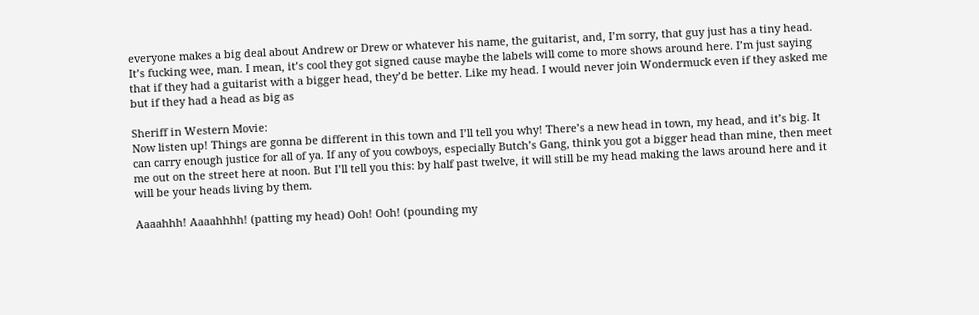everyone makes a big deal about Andrew or Drew or whatever his name, the guitarist, and, I’m sorry, that guy just has a tiny head. It’s fucking wee, man. I mean, it’s cool they got signed cause maybe the labels will come to more shows around here. I’m just saying that if they had a guitarist with a bigger head, they’d be better. Like my head. I would never join Wondermuck even if they asked me but if they had a head as big as

Sheriff in Western Movie:
Now listen up! Things are gonna be different in this town and I’ll tell you why! There’s a new head in town, my head, and it’s big. It can carry enough justice for all of ya. If any of you cowboys, especially Butch’s Gang, think you got a bigger head than mine, then meet me out on the street here at noon. But I’ll tell you this: by half past twelve, it will still be my head making the laws around here and it will be your heads living by them.

Aaaahhh! Aaaahhhh! (patting my head) Ooh! Ooh! (pounding my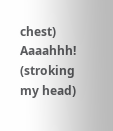chest) Aaaahhh! (stroking my head)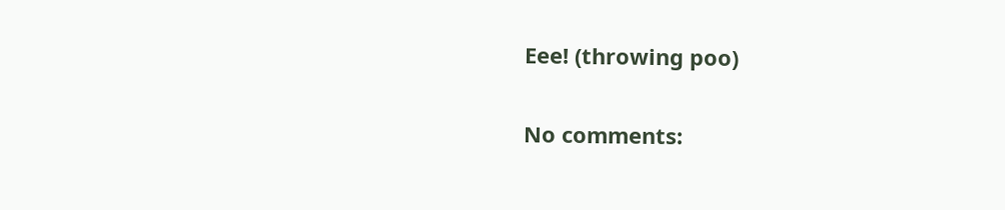Eee! (throwing poo)

No comments: